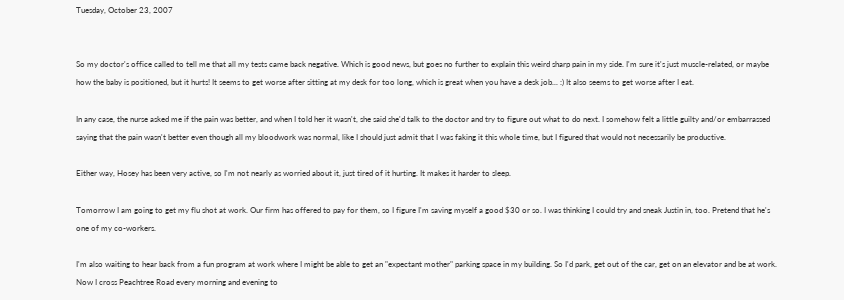Tuesday, October 23, 2007


So my doctor's office called to tell me that all my tests came back negative. Which is good news, but goes no further to explain this weird sharp pain in my side. I'm sure it's just muscle-related, or maybe how the baby is positioned, but it hurts! It seems to get worse after sitting at my desk for too long, which is great when you have a desk job... :) It also seems to get worse after I eat.

In any case, the nurse asked me if the pain was better, and when I told her it wasn't, she said she'd talk to the doctor and try to figure out what to do next. I somehow felt a little guilty and/or embarrassed saying that the pain wasn't better even though all my bloodwork was normal, like I should just admit that I was faking it this whole time, but I figured that would not necessarily be productive.

Either way, Hosey has been very active, so I'm not nearly as worried about it, just tired of it hurting. It makes it harder to sleep.

Tomorrow I am going to get my flu shot at work. Our firm has offered to pay for them, so I figure I'm saving myself a good $30 or so. I was thinking I could try and sneak Justin in, too. Pretend that he's one of my co-workers.

I'm also waiting to hear back from a fun program at work where I might be able to get an "expectant mother" parking space in my building. So I'd park, get out of the car, get on an elevator and be at work. Now I cross Peachtree Road every morning and evening to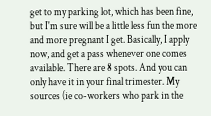get to my parking lot, which has been fine, but I'm sure will be a little less fun the more and more pregnant I get. Basically, I apply now, and get a pass whenever one comes available. There are 8 spots. And you can only have it in your final trimester. My sources (ie co-workers who park in the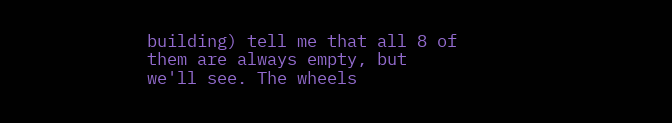building) tell me that all 8 of them are always empty, but we'll see. The wheels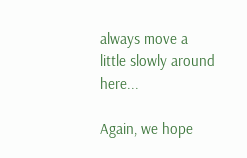always move a little slowly around here...

Again, we hope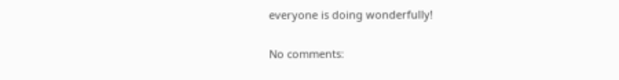everyone is doing wonderfully!

No comments: